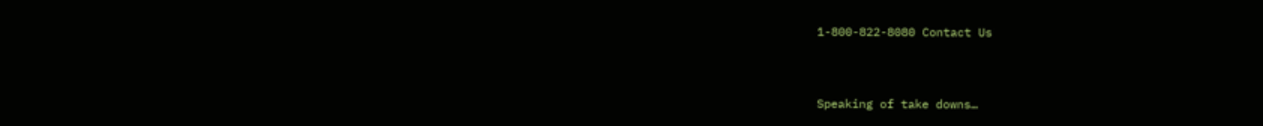1-800-822-8080 Contact Us


Speaking of take downs…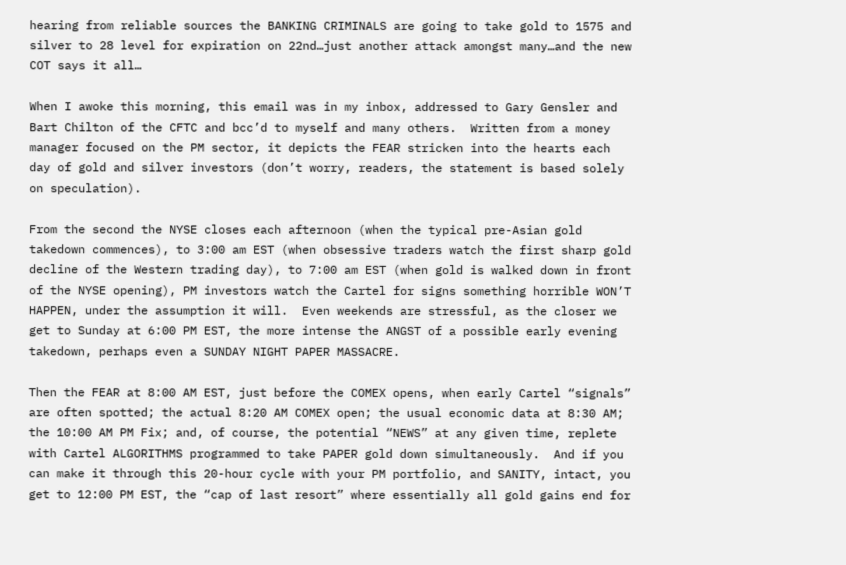hearing from reliable sources the BANKING CRIMINALS are going to take gold to 1575 and silver to 28 level for expiration on 22nd…just another attack amongst many…and the new COT says it all…

When I awoke this morning, this email was in my inbox, addressed to Gary Gensler and Bart Chilton of the CFTC and bcc’d to myself and many others.  Written from a money manager focused on the PM sector, it depicts the FEAR stricken into the hearts each day of gold and silver investors (don’t worry, readers, the statement is based solely on speculation).

From the second the NYSE closes each afternoon (when the typical pre-Asian gold takedown commences), to 3:00 am EST (when obsessive traders watch the first sharp gold decline of the Western trading day), to 7:00 am EST (when gold is walked down in front of the NYSE opening), PM investors watch the Cartel for signs something horrible WON’T HAPPEN, under the assumption it will.  Even weekends are stressful, as the closer we get to Sunday at 6:00 PM EST, the more intense the ANGST of a possible early evening takedown, perhaps even a SUNDAY NIGHT PAPER MASSACRE.

Then the FEAR at 8:00 AM EST, just before the COMEX opens, when early Cartel “signals” are often spotted; the actual 8:20 AM COMEX open; the usual economic data at 8:30 AM; the 10:00 AM PM Fix; and, of course, the potential “NEWS” at any given time, replete with Cartel ALGORITHMS programmed to take PAPER gold down simultaneously.  And if you can make it through this 20-hour cycle with your PM portfolio, and SANITY, intact, you get to 12:00 PM EST, the “cap of last resort” where essentially all gold gains end for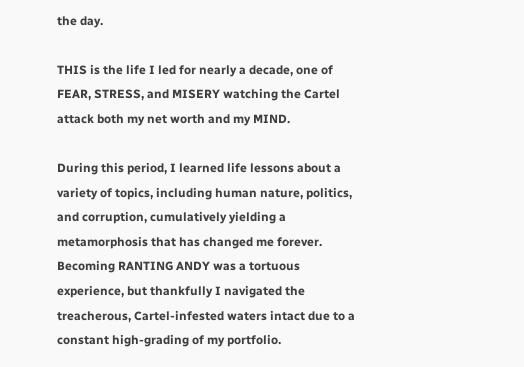the day.

THIS is the life I led for nearly a decade, one of FEAR, STRESS, and MISERY watching the Cartel attack both my net worth and my MIND.

During this period, I learned life lessons about a variety of topics, including human nature, politics, and corruption, cumulatively yielding a metamorphosis that has changed me forever.  Becoming RANTING ANDY was a tortuous experience, but thankfully I navigated the treacherous, Cartel-infested waters intact due to a constant high-grading of my portfolio.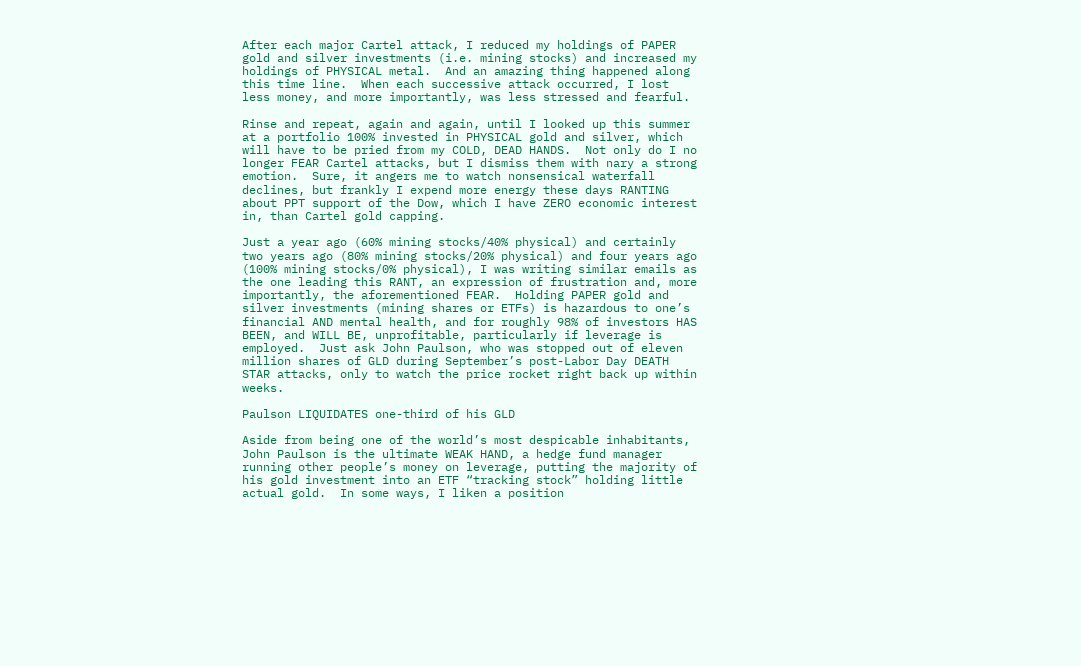After each major Cartel attack, I reduced my holdings of PAPER gold and silver investments (i.e. mining stocks) and increased my holdings of PHYSICAL metal.  And an amazing thing happened along this time line.  When each successive attack occurred, I lost less money, and more importantly, was less stressed and fearful.

Rinse and repeat, again and again, until I looked up this summer at a portfolio 100% invested in PHYSICAL gold and silver, which will have to be pried from my COLD, DEAD HANDS.  Not only do I no longer FEAR Cartel attacks, but I dismiss them with nary a strong emotion.  Sure, it angers me to watch nonsensical waterfall declines, but frankly I expend more energy these days RANTING about PPT support of the Dow, which I have ZERO economic interest in, than Cartel gold capping.

Just a year ago (60% mining stocks/40% physical) and certainly two years ago (80% mining stocks/20% physical) and four years ago (100% mining stocks/0% physical), I was writing similar emails as the one leading this RANT, an expression of frustration and, more importantly, the aforementioned FEAR.  Holding PAPER gold and silver investments (mining shares or ETFs) is hazardous to one’s financial AND mental health, and for roughly 98% of investors HAS BEEN, and WILL BE, unprofitable, particularly if leverage is employed.  Just ask John Paulson, who was stopped out of eleven million shares of GLD during September’s post-Labor Day DEATH STAR attacks, only to watch the price rocket right back up within weeks.

Paulson LIQUIDATES one-third of his GLD

Aside from being one of the world’s most despicable inhabitants, John Paulson is the ultimate WEAK HAND, a hedge fund manager running other people’s money on leverage, putting the majority of his gold investment into an ETF “tracking stock” holding little actual gold.  In some ways, I liken a position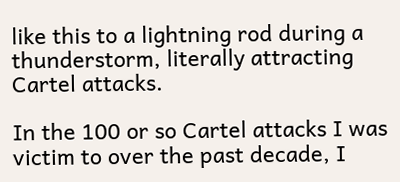like this to a lightning rod during a thunderstorm, literally attracting Cartel attacks.

In the 100 or so Cartel attacks I was victim to over the past decade, I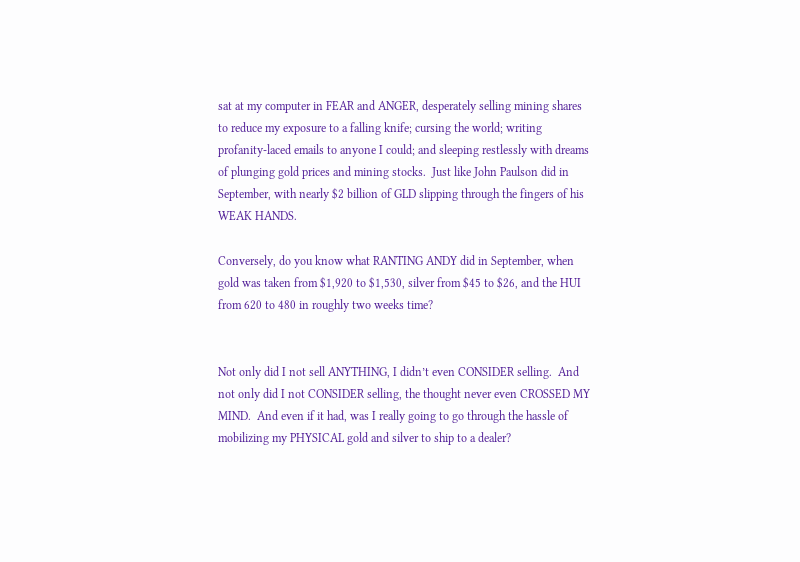sat at my computer in FEAR and ANGER, desperately selling mining shares to reduce my exposure to a falling knife; cursing the world; writing profanity-laced emails to anyone I could; and sleeping restlessly with dreams of plunging gold prices and mining stocks.  Just like John Paulson did in September, with nearly $2 billion of GLD slipping through the fingers of his WEAK HANDS.

Conversely, do you know what RANTING ANDY did in September, when gold was taken from $1,920 to $1,530, silver from $45 to $26, and the HUI from 620 to 480 in roughly two weeks time?


Not only did I not sell ANYTHING, I didn’t even CONSIDER selling.  And not only did I not CONSIDER selling, the thought never even CROSSED MY MIND.  And even if it had, was I really going to go through the hassle of mobilizing my PHYSICAL gold and silver to ship to a dealer?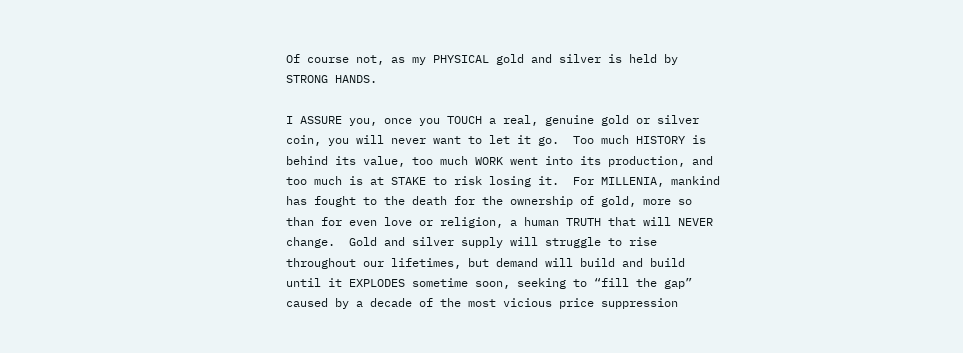Of course not, as my PHYSICAL gold and silver is held by STRONG HANDS.

I ASSURE you, once you TOUCH a real, genuine gold or silver coin, you will never want to let it go.  Too much HISTORY is behind its value, too much WORK went into its production, and too much is at STAKE to risk losing it.  For MILLENIA, mankind has fought to the death for the ownership of gold, more so than for even love or religion, a human TRUTH that will NEVER change.  Gold and silver supply will struggle to rise throughout our lifetimes, but demand will build and build until it EXPLODES sometime soon, seeking to “fill the gap” caused by a decade of the most vicious price suppression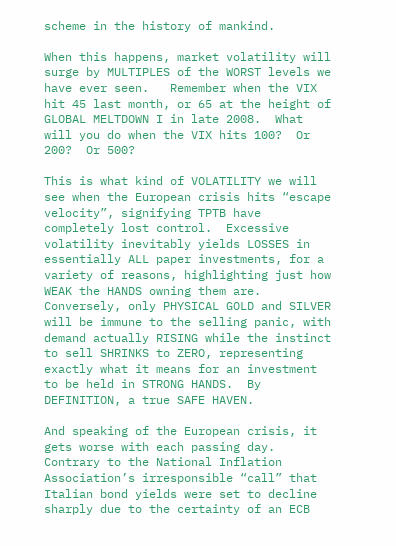scheme in the history of mankind.

When this happens, market volatility will surge by MULTIPLES of the WORST levels we have ever seen.   Remember when the VIX hit 45 last month, or 65 at the height of GLOBAL MELTDOWN I in late 2008.  What will you do when the VIX hits 100?  Or 200?  Or 500?

This is what kind of VOLATILITY we will see when the European crisis hits “escape velocity”, signifying TPTB have completely lost control.  Excessive volatility inevitably yields LOSSES in essentially ALL paper investments, for a variety of reasons, highlighting just how WEAK the HANDS owning them are.  Conversely, only PHYSICAL GOLD and SILVER will be immune to the selling panic, with demand actually RISING while the instinct to sell SHRINKS to ZERO, representing exactly what it means for an investment to be held in STRONG HANDS.  By DEFINITION, a true SAFE HAVEN.

And speaking of the European crisis, it gets worse with each passing day.  Contrary to the National Inflation Association’s irresponsible “call” that Italian bond yields were set to decline sharply due to the certainty of an ECB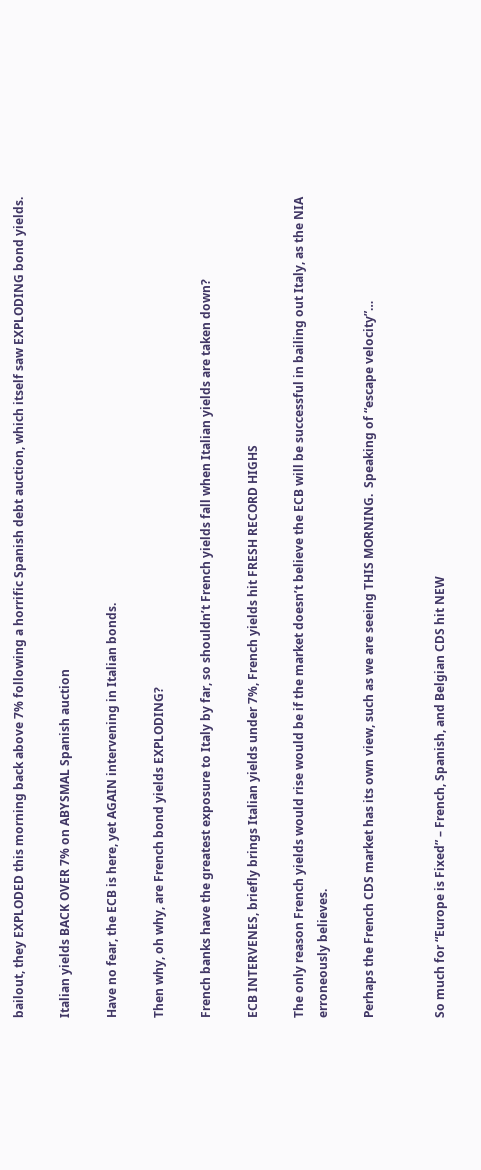bailout, they EXPLODED this morning back above 7% following a horrific Spanish debt auction, which itself saw EXPLODING bond yields.

Italian yields BACK OVER 7% on ABYSMAL Spanish auction

Have no fear, the ECB is here, yet AGAIN intervening in Italian bonds.

Then why, oh why, are French bond yields EXPLODING?

French banks have the greatest exposure to Italy by far, so shouldn’t French yields fall when Italian yields are taken down?

ECB INTERVENES, briefly brings Italian yields under 7%, French yields hit FRESH RECORD HIGHS

The only reason French yields would rise would be if the market doesn’t believe the ECB will be successful in bailing out Italy, as the NIA erroneously believes.

Perhaps the French CDS market has its own view, such as we are seeing THIS MORNING.  Speaking of “escape velocity”…


So much for “Europe is Fixed” – French, Spanish, and Belgian CDS hit NEW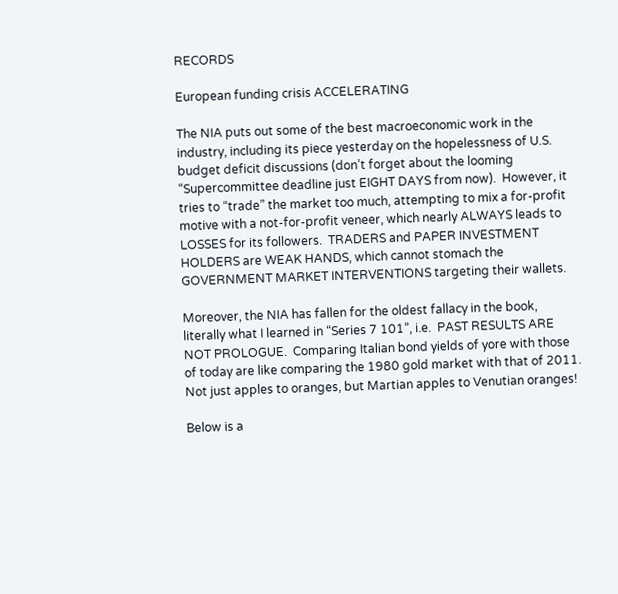RECORDS

European funding crisis ACCELERATING

The NIA puts out some of the best macroeconomic work in the industry, including its piece yesterday on the hopelessness of U.S. budget deficit discussions (don’t forget about the looming “Supercommittee deadline just EIGHT DAYS from now).  However, it tries to “trade” the market too much, attempting to mix a for-profit motive with a not-for-profit veneer, which nearly ALWAYS leads to LOSSES for its followers.  TRADERS and PAPER INVESTMENT HOLDERS are WEAK HANDS, which cannot stomach the GOVERNMENT MARKET INTERVENTIONS targeting their wallets.

Moreover, the NIA has fallen for the oldest fallacy in the book, literally what I learned in “Series 7 101”, i.e.  PAST RESULTS ARE NOT PROLOGUE.  Comparing Italian bond yields of yore with those of today are like comparing the 1980 gold market with that of 2011.  Not just apples to oranges, but Martian apples to Venutian oranges!

Below is a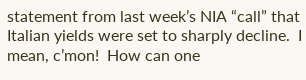statement from last week’s NIA “call” that Italian yields were set to sharply decline.  I mean, c’mon!  How can one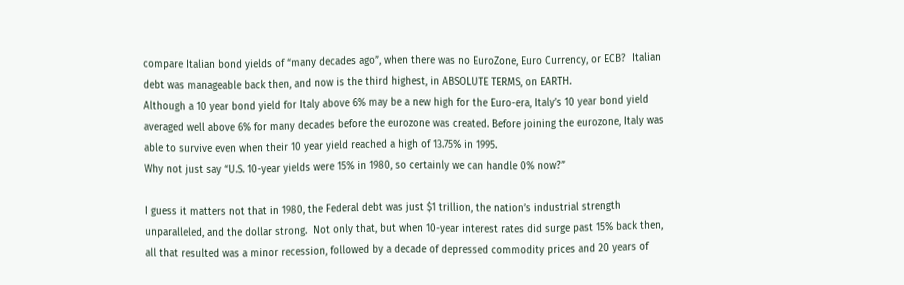compare Italian bond yields of “many decades ago”, when there was no EuroZone, Euro Currency, or ECB?  Italian debt was manageable back then, and now is the third highest, in ABSOLUTE TERMS, on EARTH.
Although a 10 year bond yield for Italy above 6% may be a new high for the Euro-era, Italy’s 10 year bond yield averaged well above 6% for many decades before the eurozone was created. Before joining the eurozone, Italy was able to survive even when their 10 year yield reached a high of 13.75% in 1995.
Why not just say “U.S. 10-year yields were 15% in 1980, so certainly we can handle 0% now?”

I guess it matters not that in 1980, the Federal debt was just $1 trillion, the nation’s industrial strength unparalleled, and the dollar strong.  Not only that, but when 10-year interest rates did surge past 15% back then, all that resulted was a minor recession, followed by a decade of depressed commodity prices and 20 years of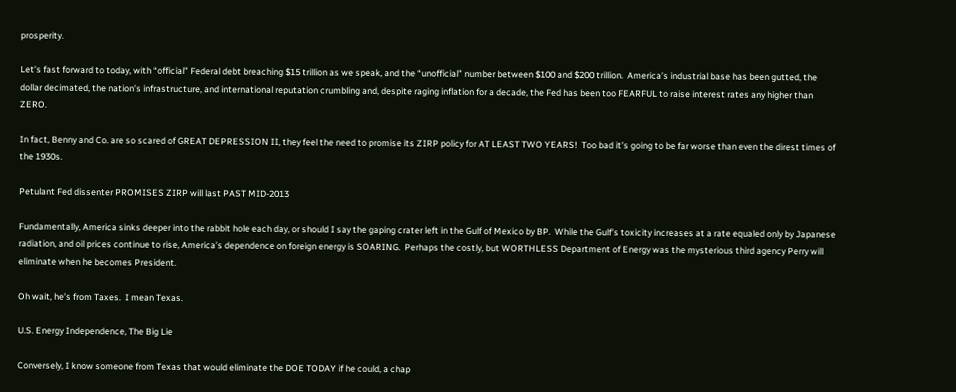prosperity.

Let’s fast forward to today, with “official” Federal debt breaching $15 trillion as we speak, and the “unofficial” number between $100 and $200 trillion.  America’s industrial base has been gutted, the dollar decimated, the nation’s infrastructure, and international reputation crumbling and, despite raging inflation for a decade, the Fed has been too FEARFUL to raise interest rates any higher than ZERO.

In fact, Benny and Co. are so scared of GREAT DEPRESSION II, they feel the need to promise its ZIRP policy for AT LEAST TWO YEARS!  Too bad it’s going to be far worse than even the direst times of the 1930s.

Petulant Fed dissenter PROMISES ZIRP will last PAST MID-2013

Fundamentally, America sinks deeper into the rabbit hole each day, or should I say the gaping crater left in the Gulf of Mexico by BP.  While the Gulf’s toxicity increases at a rate equaled only by Japanese radiation, and oil prices continue to rise, America’s dependence on foreign energy is SOARING.  Perhaps the costly, but WORTHLESS Department of Energy was the mysterious third agency Perry will eliminate when he becomes President.

Oh wait, he’s from Taxes.  I mean Texas.

U.S. Energy Independence, The Big Lie

Conversely, I know someone from Texas that would eliminate the DOE TODAY if he could, a chap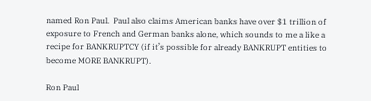named Ron Paul.  Paul also claims American banks have over $1 trillion of exposure to French and German banks alone, which sounds to me a like a recipe for BANKRUPTCY (if it’s possible for already BANKRUPT entities to become MORE BANKRUPT).

Ron Paul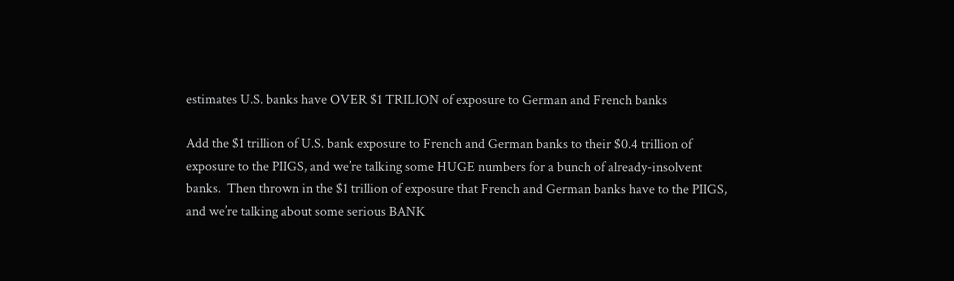estimates U.S. banks have OVER $1 TRILION of exposure to German and French banks

Add the $1 trillion of U.S. bank exposure to French and German banks to their $0.4 trillion of exposure to the PIIGS, and we’re talking some HUGE numbers for a bunch of already-insolvent banks.  Then thrown in the $1 trillion of exposure that French and German banks have to the PIIGS, and we’re talking about some serious BANK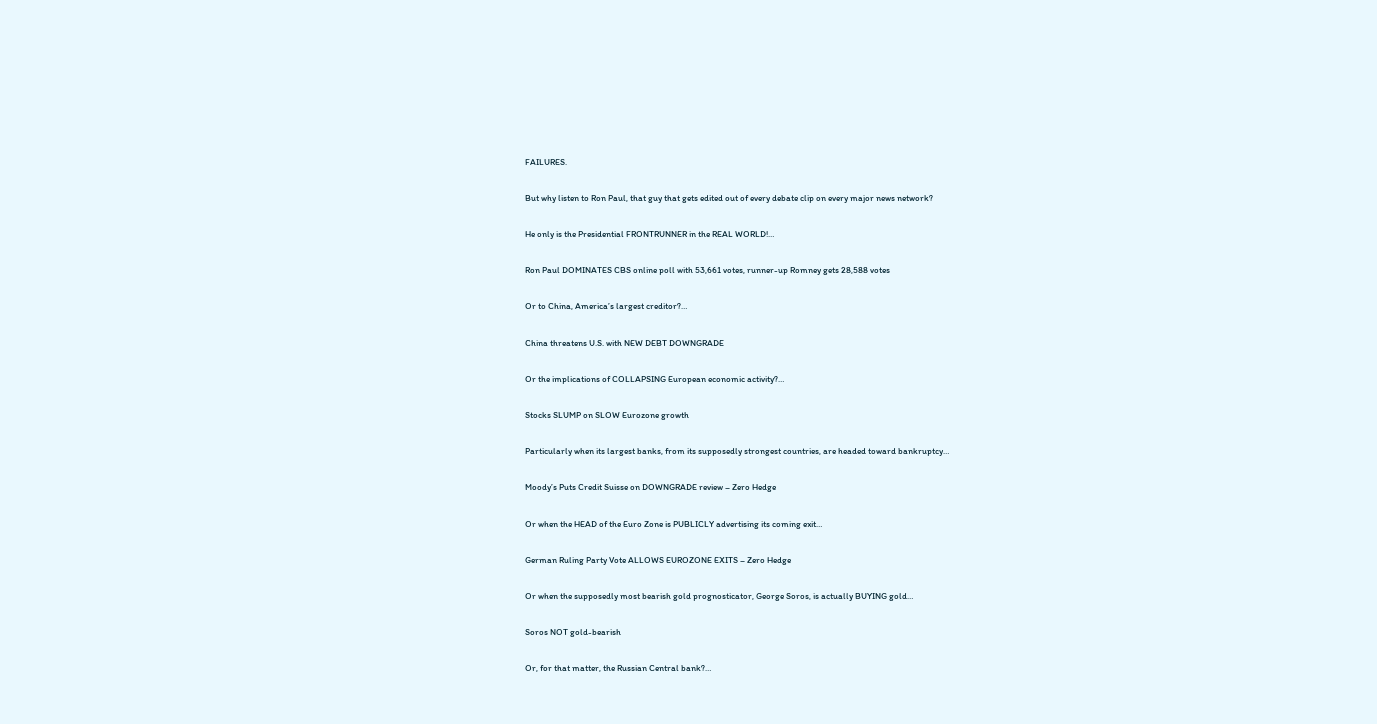FAILURES.

But why listen to Ron Paul, that guy that gets edited out of every debate clip on every major news network?

He only is the Presidential FRONTRUNNER in the REAL WORLD!…

Ron Paul DOMINATES CBS online poll with 53,661 votes, runner-up Romney gets 28,588 votes

Or to China, America’s largest creditor?…

China threatens U.S. with NEW DEBT DOWNGRADE

Or the implications of COLLAPSING European economic activity?…

Stocks SLUMP on SLOW Eurozone growth

Particularly when its largest banks, from its supposedly strongest countries, are headed toward bankruptcy…

Moody’s Puts Credit Suisse on DOWNGRADE review – Zero Hedge

Or when the HEAD of the Euro Zone is PUBLICLY advertising its coming exit…

German Ruling Party Vote ALLOWS EUROZONE EXITS – Zero Hedge

Or when the supposedly most bearish gold prognosticator, George Soros, is actually BUYING gold…

Soros NOT gold-bearish

Or, for that matter, the Russian Central bank?…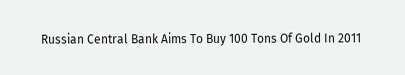Russian Central Bank Aims To Buy 100 Tons Of Gold In 2011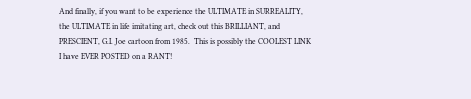And finally, if you want to be experience the ULTIMATE in SURREALITY, the ULTIMATE in life imitating art, check out this BRILLIANT, and PRESCIENT, G.I. Joe cartoon from 1985.  This is possibly the COOLEST LINK I have EVER POSTED on a RANT!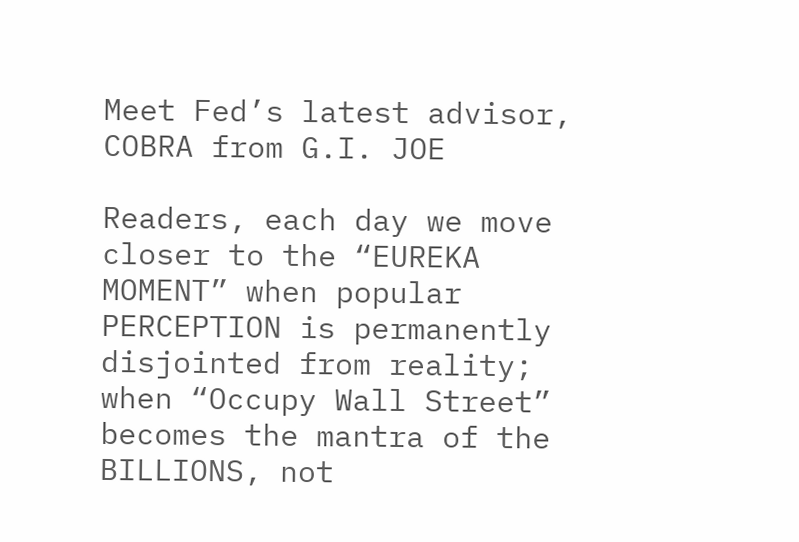Meet Fed’s latest advisor, COBRA from G.I. JOE

Readers, each day we move closer to the “EUREKA MOMENT” when popular PERCEPTION is permanently disjointed from reality; when “Occupy Wall Street” becomes the mantra of the BILLIONS, not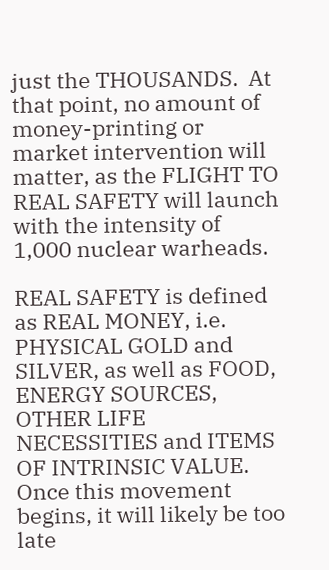just the THOUSANDS.  At that point, no amount of money-printing or market intervention will matter, as the FLIGHT TO REAL SAFETY will launch with the intensity of 1,000 nuclear warheads.

REAL SAFETY is defined as REAL MONEY, i.e. PHYSICAL GOLD and SILVER, as well as FOOD, ENERGY SOURCES, OTHER LIFE NECESSITIES and ITEMS OF INTRINSIC VALUE.  Once this movement begins, it will likely be too late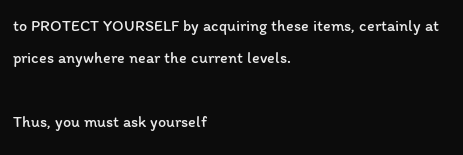to PROTECT YOURSELF by acquiring these items, certainly at prices anywhere near the current levels.

Thus, you must ask yourself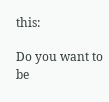this:

Do you want to be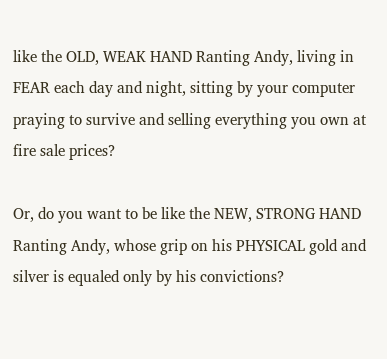like the OLD, WEAK HAND Ranting Andy, living in FEAR each day and night, sitting by your computer praying to survive and selling everything you own at fire sale prices?

Or, do you want to be like the NEW, STRONG HAND Ranting Andy, whose grip on his PHYSICAL gold and silver is equaled only by his convictions?